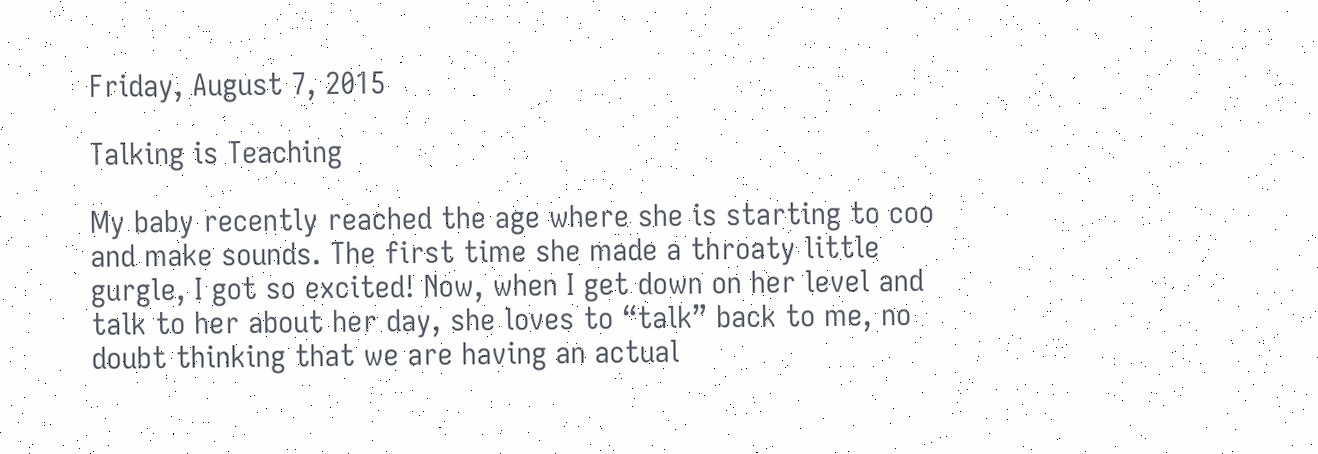Friday, August 7, 2015

Talking is Teaching

My baby recently reached the age where she is starting to coo and make sounds. The first time she made a throaty little gurgle, I got so excited! Now, when I get down on her level and talk to her about her day, she loves to “talk” back to me, no doubt thinking that we are having an actual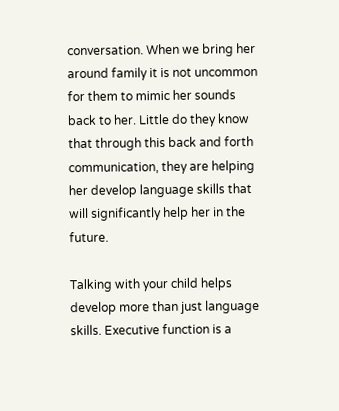conversation. When we bring her around family it is not uncommon for them to mimic her sounds back to her. Little do they know that through this back and forth communication, they are helping her develop language skills that will significantly help her in the future.

Talking with your child helps develop more than just language skills. Executive function is a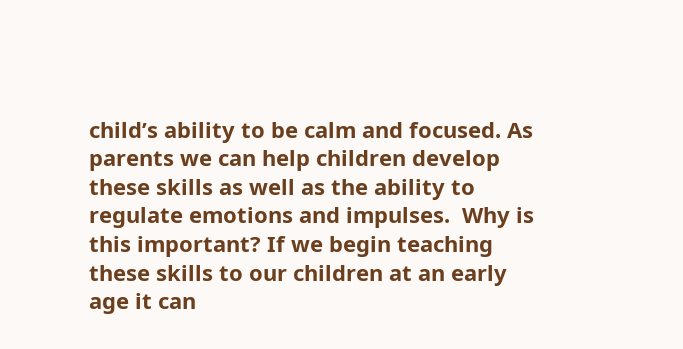child’s ability to be calm and focused. As parents we can help children develop these skills as well as the ability to regulate emotions and impulses.  Why is this important? If we begin teaching these skills to our children at an early age it can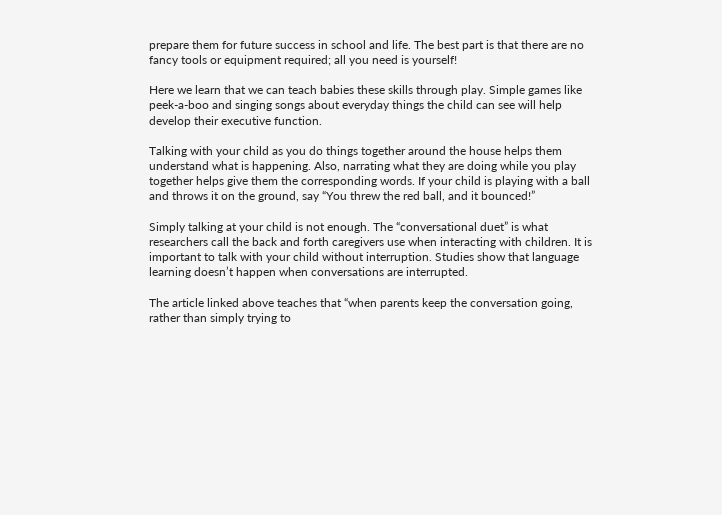prepare them for future success in school and life. The best part is that there are no fancy tools or equipment required; all you need is yourself!

Here we learn that we can teach babies these skills through play. Simple games like peek-a-boo and singing songs about everyday things the child can see will help develop their executive function.

Talking with your child as you do things together around the house helps them understand what is happening. Also, narrating what they are doing while you play together helps give them the corresponding words. If your child is playing with a ball and throws it on the ground, say “You threw the red ball, and it bounced!”

Simply talking at your child is not enough. The “conversational duet” is what researchers call the back and forth caregivers use when interacting with children. It is important to talk with your child without interruption. Studies show that language learning doesn’t happen when conversations are interrupted.

The article linked above teaches that “when parents keep the conversation going, rather than simply trying to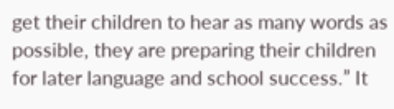get their children to hear as many words as possible, they are preparing their children for later language and school success.” It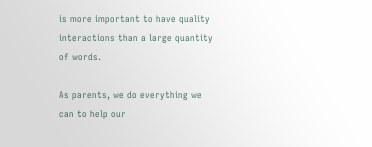is more important to have quality interactions than a large quantity of words.

As parents, we do everything we can to help our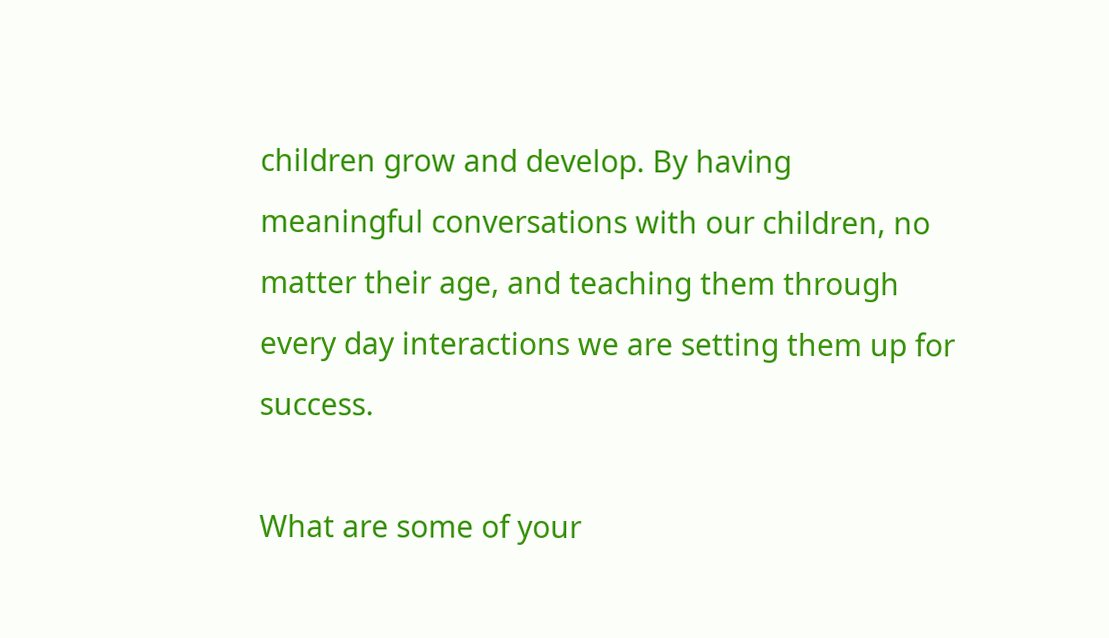children grow and develop. By having meaningful conversations with our children, no matter their age, and teaching them through every day interactions we are setting them up for success.

What are some of your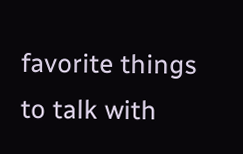favorite things to talk with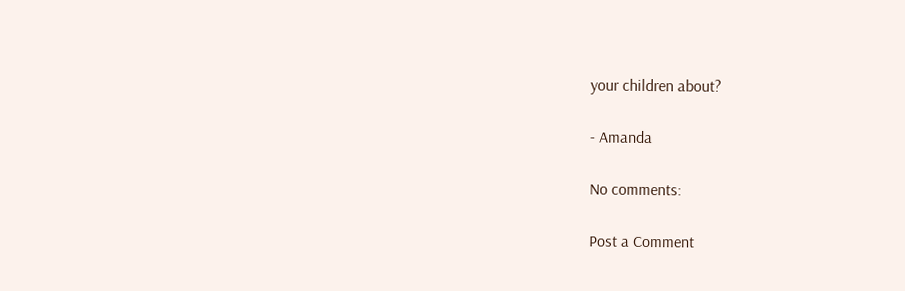your children about?

- Amanda

No comments:

Post a Comment